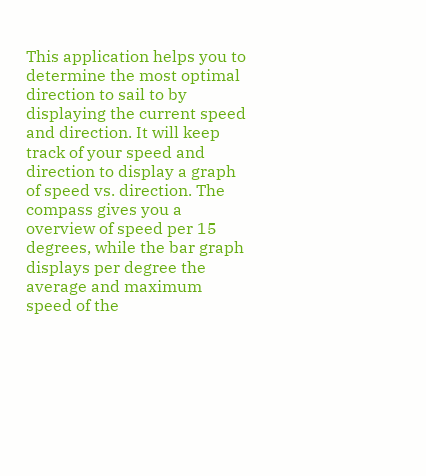This application helps you to determine the most optimal direction to sail to by displaying the current speed and direction. It will keep track of your speed and direction to display a graph of speed vs. direction. The compass gives you a overview of speed per 15 degrees, while the bar graph displays per degree the average and maximum speed of the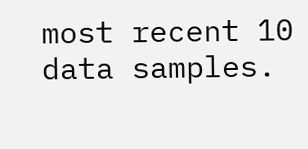most recent 10 data samples.